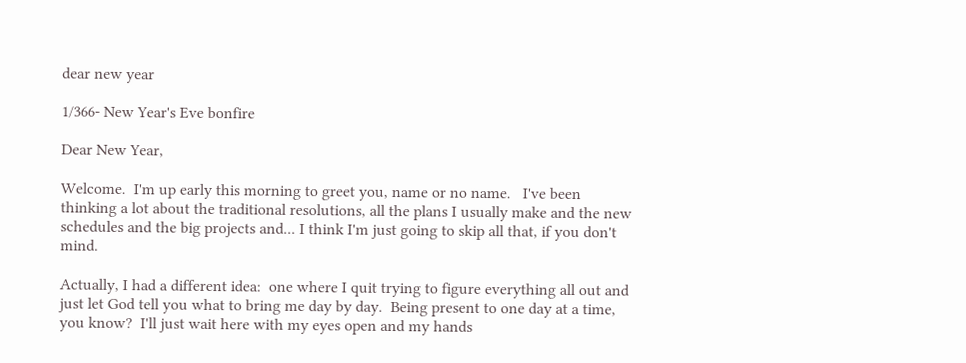dear new year

1/366- New Year's Eve bonfire

Dear New Year,

Welcome.  I'm up early this morning to greet you, name or no name.   I've been thinking a lot about the traditional resolutions, all the plans I usually make and the new schedules and the big projects and... I think I'm just going to skip all that, if you don't mind.

Actually, I had a different idea:  one where I quit trying to figure everything all out and just let God tell you what to bring me day by day.  Being present to one day at a time, you know?  I'll just wait here with my eyes open and my hands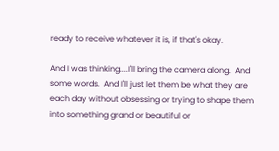ready to receive whatever it is, if that's okay.

And I was thinking....I'll bring the camera along.  And some words.  And I'll just let them be what they are each day without obsessing or trying to shape them into something grand or beautiful or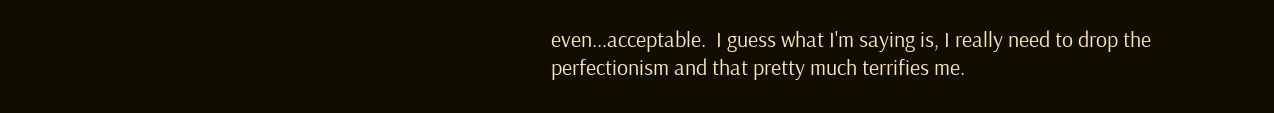even...acceptable.  I guess what I'm saying is, I really need to drop the perfectionism and that pretty much terrifies me.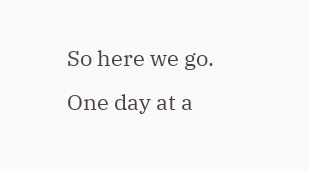So here we go.  One day at a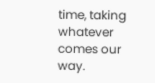time, taking whatever comes our way.